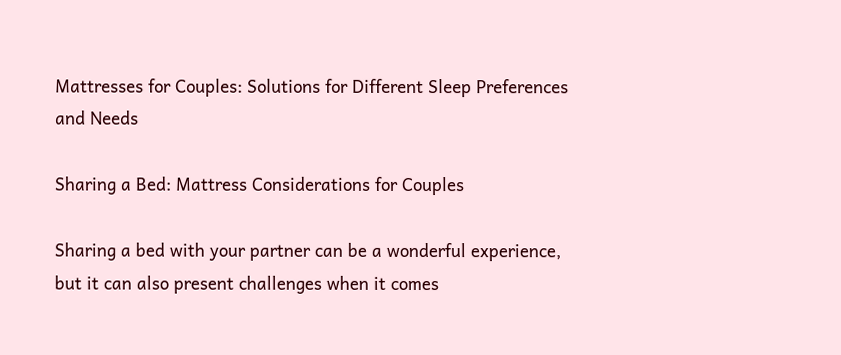Mattresses for Couples: Solutions for Different Sleep Preferences and Needs

Sharing a Bed: Mattress Considerations for Couples

Sharing a bed with your partner can be a wonderful experience, but it can also present challenges when it comes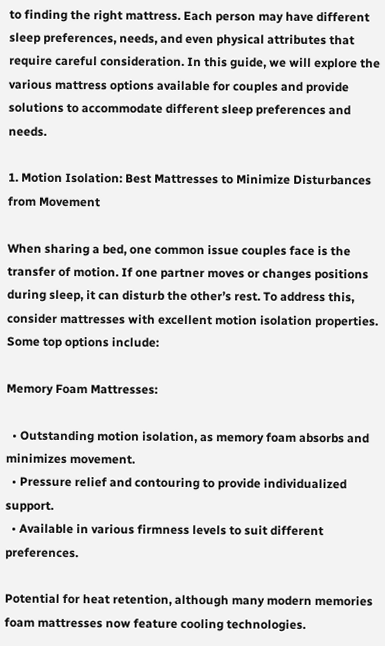to finding the right mattress. Each person may have different sleep preferences, needs, and even physical attributes that require careful consideration. In this guide, we will explore the various mattress options available for couples and provide solutions to accommodate different sleep preferences and needs.

1. Motion Isolation: Best Mattresses to Minimize Disturbances from Movement

When sharing a bed, one common issue couples face is the transfer of motion. If one partner moves or changes positions during sleep, it can disturb the other’s rest. To address this, consider mattresses with excellent motion isolation properties. Some top options include:

Memory Foam Mattresses:

  • Outstanding motion isolation, as memory foam absorbs and minimizes movement.
  • Pressure relief and contouring to provide individualized support.
  • Available in various firmness levels to suit different preferences.

Potential for heat retention, although many modern memories foam mattresses now feature cooling technologies.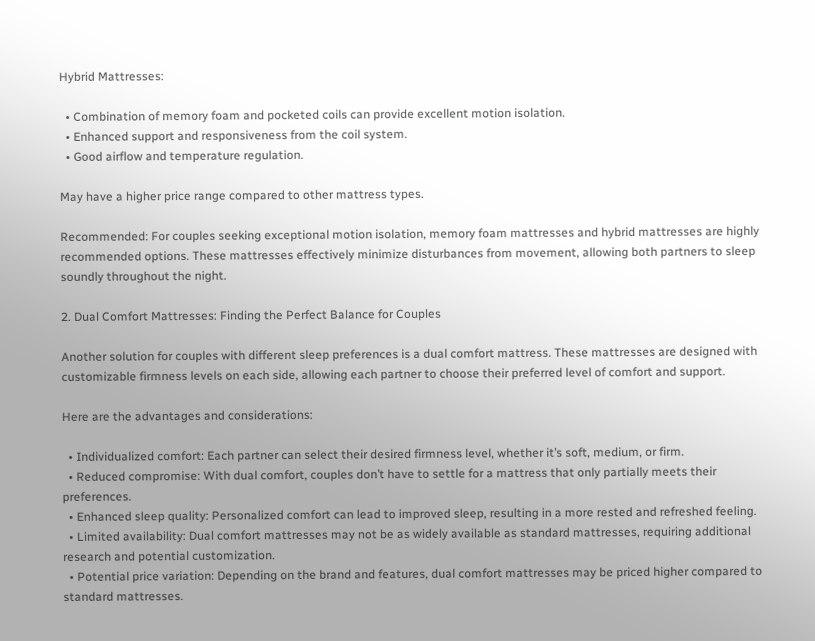Hybrid Mattresses:

  • Combination of memory foam and pocketed coils can provide excellent motion isolation.
  • Enhanced support and responsiveness from the coil system.
  • Good airflow and temperature regulation.

May have a higher price range compared to other mattress types.

Recommended: For couples seeking exceptional motion isolation, memory foam mattresses and hybrid mattresses are highly recommended options. These mattresses effectively minimize disturbances from movement, allowing both partners to sleep soundly throughout the night.

2. Dual Comfort Mattresses: Finding the Perfect Balance for Couples

Another solution for couples with different sleep preferences is a dual comfort mattress. These mattresses are designed with customizable firmness levels on each side, allowing each partner to choose their preferred level of comfort and support.

Here are the advantages and considerations:

  • Individualized comfort: Each partner can select their desired firmness level, whether it’s soft, medium, or firm.
  • Reduced compromise: With dual comfort, couples don’t have to settle for a mattress that only partially meets their preferences.
  • Enhanced sleep quality: Personalized comfort can lead to improved sleep, resulting in a more rested and refreshed feeling.
  • Limited availability: Dual comfort mattresses may not be as widely available as standard mattresses, requiring additional research and potential customization.
  • Potential price variation: Depending on the brand and features, dual comfort mattresses may be priced higher compared to standard mattresses.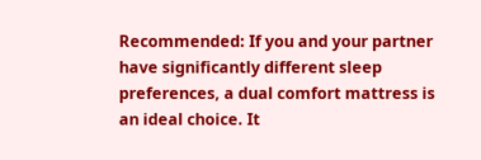Recommended: If you and your partner have significantly different sleep preferences, a dual comfort mattress is an ideal choice. It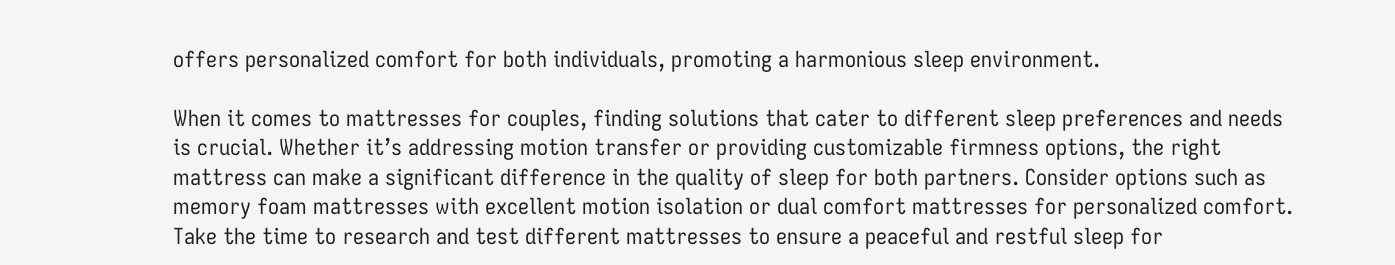offers personalized comfort for both individuals, promoting a harmonious sleep environment.

When it comes to mattresses for couples, finding solutions that cater to different sleep preferences and needs is crucial. Whether it’s addressing motion transfer or providing customizable firmness options, the right mattress can make a significant difference in the quality of sleep for both partners. Consider options such as memory foam mattresses with excellent motion isolation or dual comfort mattresses for personalized comfort. Take the time to research and test different mattresses to ensure a peaceful and restful sleep for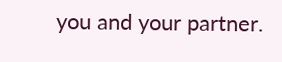you and your partner.